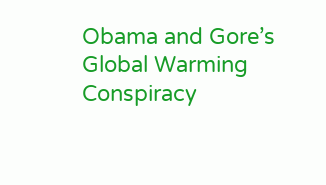Obama and Gore’s Global Warming Conspiracy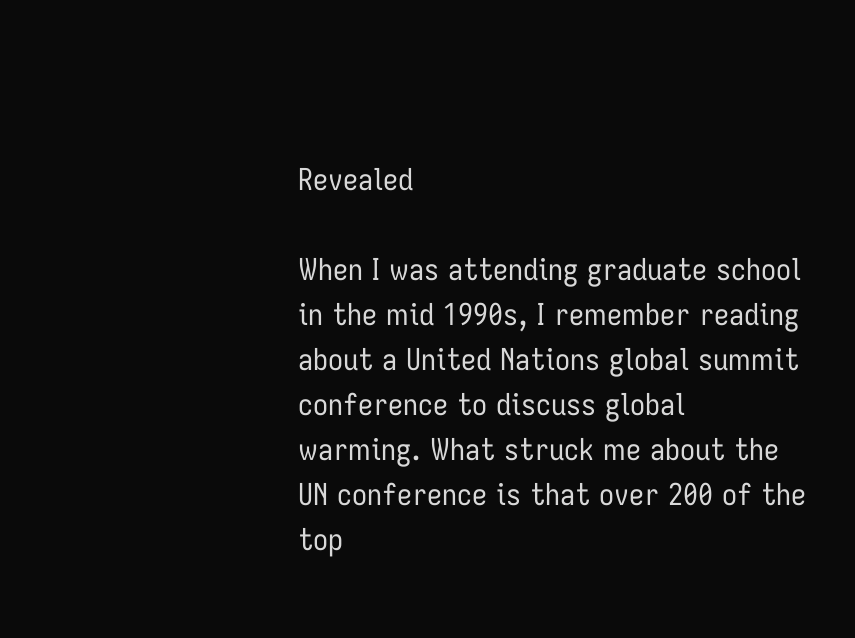Revealed

When I was attending graduate school in the mid 1990s, I remember reading about a United Nations global summit conference to discuss global warming. What struck me about the UN conference is that over 200 of the top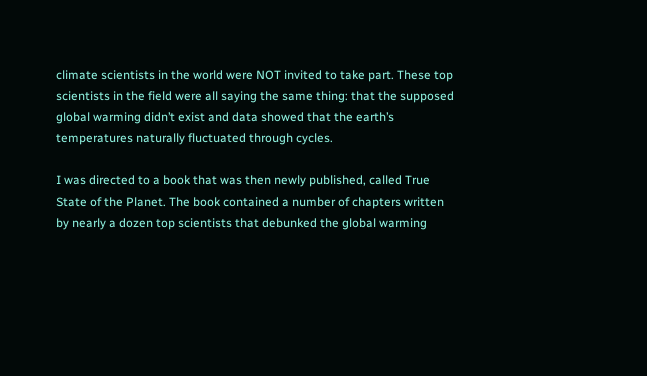climate scientists in the world were NOT invited to take part. These top scientists in the field were all saying the same thing: that the supposed global warming didn’t exist and data showed that the earth’s temperatures naturally fluctuated through cycles.

I was directed to a book that was then newly published, called True State of the Planet. The book contained a number of chapters written by nearly a dozen top scientists that debunked the global warming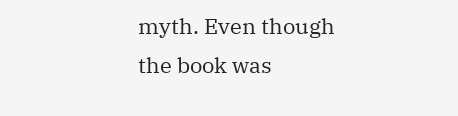myth. Even though the book was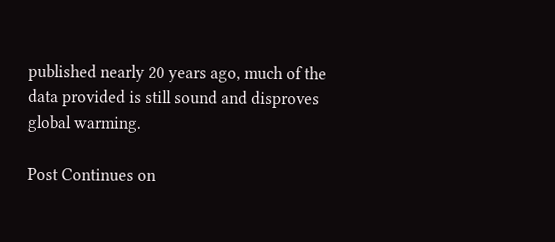published nearly 20 years ago, much of the data provided is still sound and disproves global warming.

Post Continues on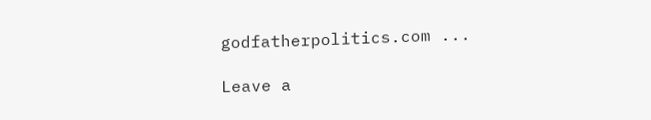godfatherpolitics.com ...

Leave a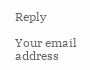Reply

Your email address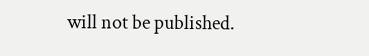will not be published.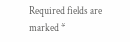Required fields are marked *